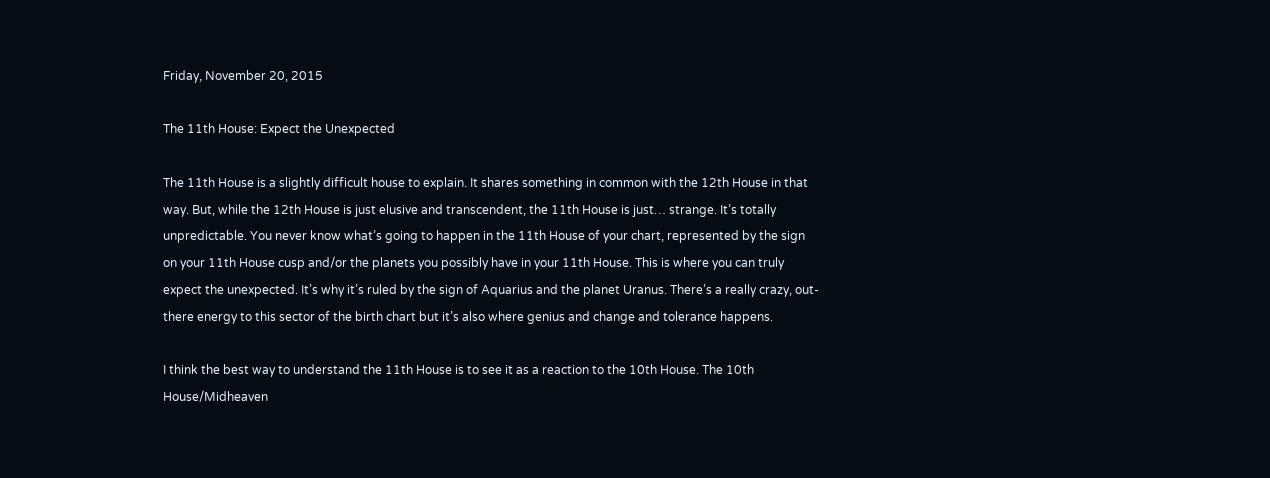Friday, November 20, 2015

The 11th House: Expect the Unexpected

The 11th House is a slightly difficult house to explain. It shares something in common with the 12th House in that way. But, while the 12th House is just elusive and transcendent, the 11th House is just… strange. It’s totally unpredictable. You never know what’s going to happen in the 11th House of your chart, represented by the sign on your 11th House cusp and/or the planets you possibly have in your 11th House. This is where you can truly expect the unexpected. It’s why it’s ruled by the sign of Aquarius and the planet Uranus. There’s a really crazy, out-there energy to this sector of the birth chart but it’s also where genius and change and tolerance happens.

I think the best way to understand the 11th House is to see it as a reaction to the 10th House. The 10th House/Midheaven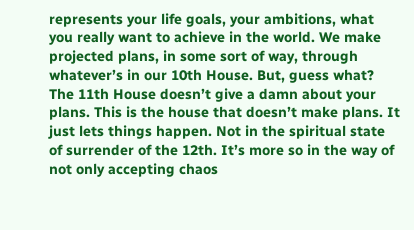represents your life goals, your ambitions, what you really want to achieve in the world. We make projected plans, in some sort of way, through whatever’s in our 10th House. But, guess what? The 11th House doesn’t give a damn about your plans. This is the house that doesn’t make plans. It just lets things happen. Not in the spiritual state of surrender of the 12th. It’s more so in the way of not only accepting chaos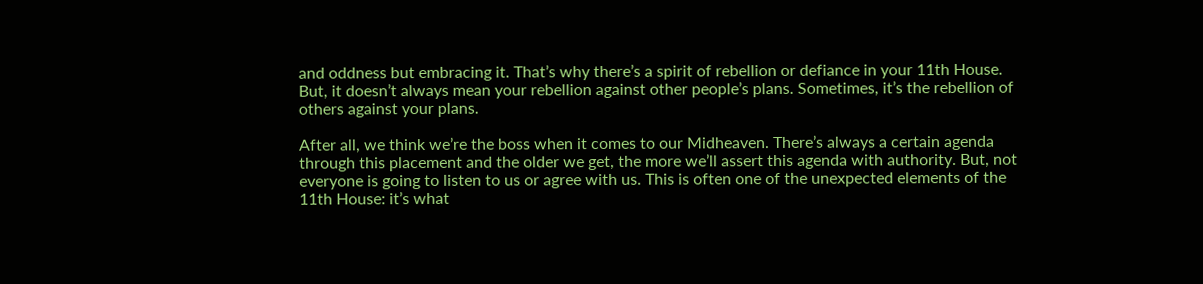and oddness but embracing it. That’s why there’s a spirit of rebellion or defiance in your 11th House. But, it doesn’t always mean your rebellion against other people’s plans. Sometimes, it’s the rebellion of others against your plans.

After all, we think we’re the boss when it comes to our Midheaven. There’s always a certain agenda through this placement and the older we get, the more we’ll assert this agenda with authority. But, not everyone is going to listen to us or agree with us. This is often one of the unexpected elements of the 11th House: it’s what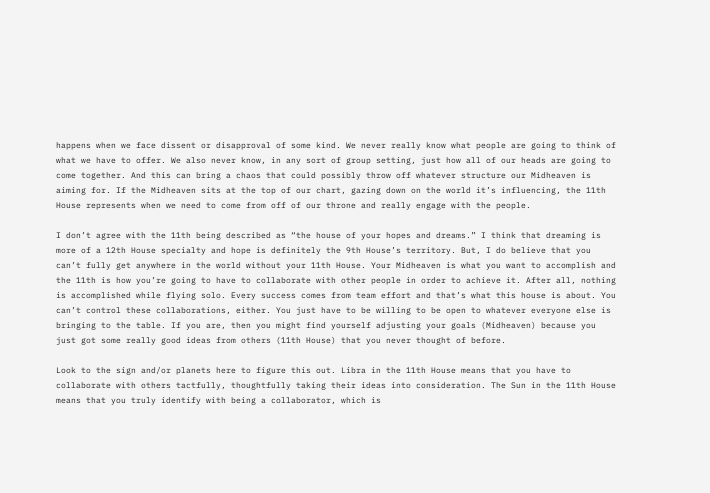happens when we face dissent or disapproval of some kind. We never really know what people are going to think of what we have to offer. We also never know, in any sort of group setting, just how all of our heads are going to come together. And this can bring a chaos that could possibly throw off whatever structure our Midheaven is aiming for. If the Midheaven sits at the top of our chart, gazing down on the world it’s influencing, the 11th House represents when we need to come from off of our throne and really engage with the people.

I don’t agree with the 11th being described as “the house of your hopes and dreams.” I think that dreaming is more of a 12th House specialty and hope is definitely the 9th House’s territory. But, I do believe that you can’t fully get anywhere in the world without your 11th House. Your Midheaven is what you want to accomplish and the 11th is how you’re going to have to collaborate with other people in order to achieve it. After all, nothing is accomplished while flying solo. Every success comes from team effort and that’s what this house is about. You can’t control these collaborations, either. You just have to be willing to be open to whatever everyone else is bringing to the table. If you are, then you might find yourself adjusting your goals (Midheaven) because you just got some really good ideas from others (11th House) that you never thought of before.

Look to the sign and/or planets here to figure this out. Libra in the 11th House means that you have to collaborate with others tactfully, thoughtfully taking their ideas into consideration. The Sun in the 11th House means that you truly identify with being a collaborator, which is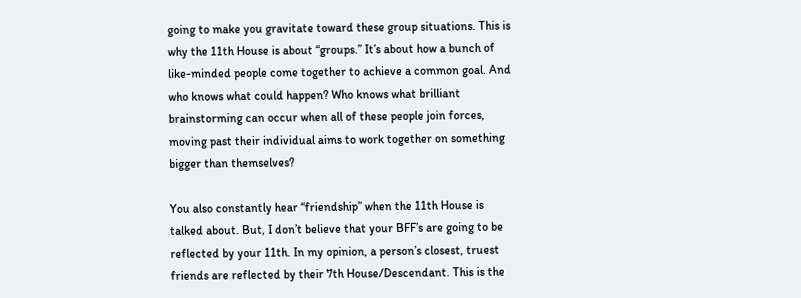going to make you gravitate toward these group situations. This is why the 11th House is about “groups.” It’s about how a bunch of like-minded people come together to achieve a common goal. And who knows what could happen? Who knows what brilliant brainstorming can occur when all of these people join forces, moving past their individual aims to work together on something bigger than themselves?

You also constantly hear “friendship” when the 11th House is talked about. But, I don’t believe that your BFF’s are going to be reflected by your 11th. In my opinion, a person’s closest, truest friends are reflected by their 7th House/Descendant. This is the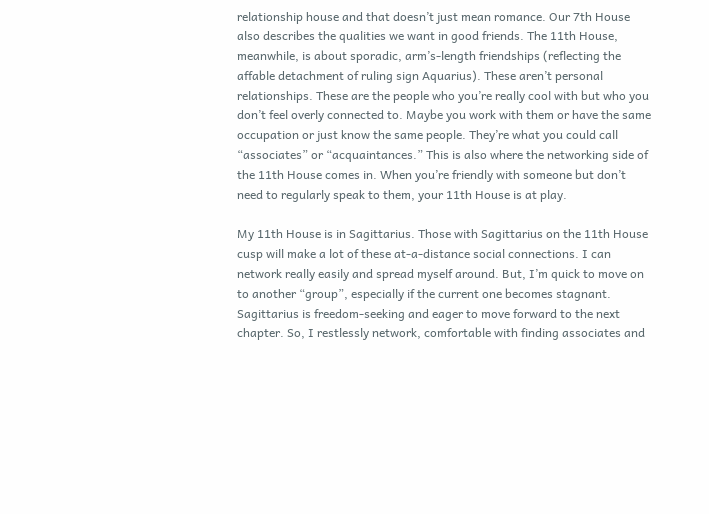relationship house and that doesn’t just mean romance. Our 7th House also describes the qualities we want in good friends. The 11th House, meanwhile, is about sporadic, arm’s-length friendships (reflecting the affable detachment of ruling sign Aquarius). These aren’t personal relationships. These are the people who you’re really cool with but who you don’t feel overly connected to. Maybe you work with them or have the same occupation or just know the same people. They’re what you could call “associates” or “acquaintances.” This is also where the networking side of the 11th House comes in. When you’re friendly with someone but don’t need to regularly speak to them, your 11th House is at play.

My 11th House is in Sagittarius. Those with Sagittarius on the 11th House cusp will make a lot of these at-a-distance social connections. I can network really easily and spread myself around. But, I’m quick to move on to another “group”, especially if the current one becomes stagnant. Sagittarius is freedom-seeking and eager to move forward to the next chapter. So, I restlessly network, comfortable with finding associates and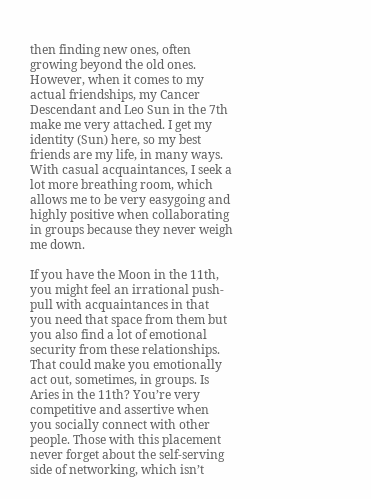then finding new ones, often growing beyond the old ones. However, when it comes to my actual friendships, my Cancer Descendant and Leo Sun in the 7th make me very attached. I get my identity (Sun) here, so my best friends are my life, in many ways. With casual acquaintances, I seek a lot more breathing room, which allows me to be very easygoing and highly positive when collaborating in groups because they never weigh me down.

If you have the Moon in the 11th, you might feel an irrational push-pull with acquaintances in that you need that space from them but you also find a lot of emotional security from these relationships. That could make you emotionally act out, sometimes, in groups. Is Aries in the 11th? You’re very competitive and assertive when you socially connect with other people. Those with this placement never forget about the self-serving side of networking, which isn’t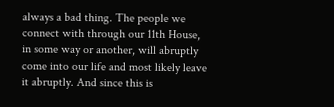always a bad thing. The people we connect with through our 11th House, in some way or another, will abruptly come into our life and most likely leave it abruptly. And since this is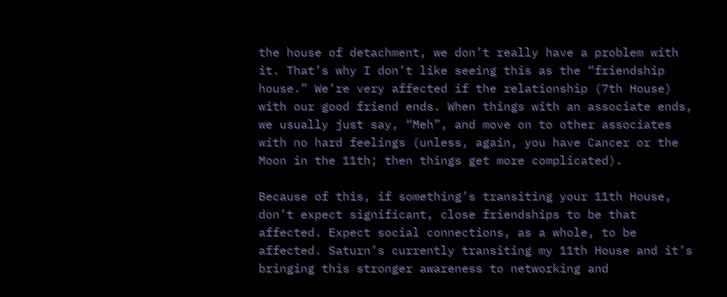the house of detachment, we don’t really have a problem with it. That’s why I don’t like seeing this as the “friendship house.” We’re very affected if the relationship (7th House) with our good friend ends. When things with an associate ends, we usually just say, “Meh”, and move on to other associates with no hard feelings (unless, again, you have Cancer or the Moon in the 11th; then things get more complicated).

Because of this, if something’s transiting your 11th House, don’t expect significant, close friendships to be that affected. Expect social connections, as a whole, to be affected. Saturn’s currently transiting my 11th House and it’s bringing this stronger awareness to networking and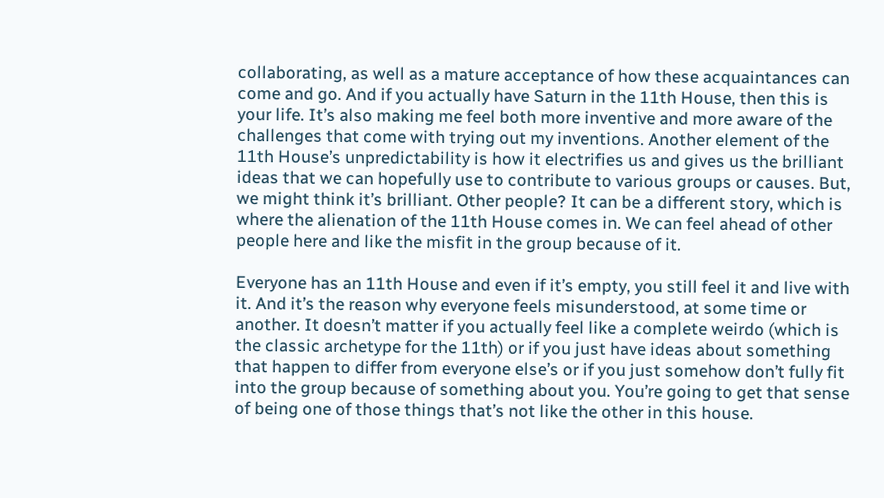collaborating, as well as a mature acceptance of how these acquaintances can come and go. And if you actually have Saturn in the 11th House, then this is your life. It’s also making me feel both more inventive and more aware of the challenges that come with trying out my inventions. Another element of the 11th House’s unpredictability is how it electrifies us and gives us the brilliant ideas that we can hopefully use to contribute to various groups or causes. But, we might think it’s brilliant. Other people? It can be a different story, which is where the alienation of the 11th House comes in. We can feel ahead of other people here and like the misfit in the group because of it.

Everyone has an 11th House and even if it’s empty, you still feel it and live with it. And it’s the reason why everyone feels misunderstood, at some time or another. It doesn’t matter if you actually feel like a complete weirdo (which is the classic archetype for the 11th) or if you just have ideas about something that happen to differ from everyone else’s or if you just somehow don’t fully fit into the group because of something about you. You’re going to get that sense of being one of those things that’s not like the other in this house.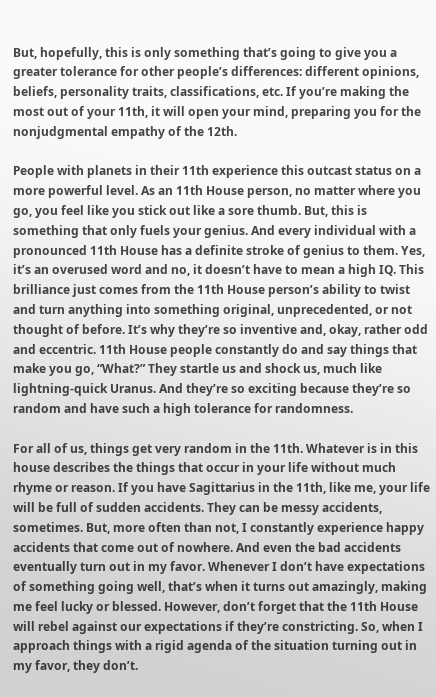But, hopefully, this is only something that’s going to give you a greater tolerance for other people’s differences: different opinions, beliefs, personality traits, classifications, etc. If you’re making the most out of your 11th, it will open your mind, preparing you for the nonjudgmental empathy of the 12th.

People with planets in their 11th experience this outcast status on a more powerful level. As an 11th House person, no matter where you go, you feel like you stick out like a sore thumb. But, this is something that only fuels your genius. And every individual with a pronounced 11th House has a definite stroke of genius to them. Yes, it’s an overused word and no, it doesn’t have to mean a high IQ. This brilliance just comes from the 11th House person’s ability to twist and turn anything into something original, unprecedented, or not thought of before. It’s why they’re so inventive and, okay, rather odd and eccentric. 11th House people constantly do and say things that make you go, “What?” They startle us and shock us, much like lightning-quick Uranus. And they’re so exciting because they’re so random and have such a high tolerance for randomness.

For all of us, things get very random in the 11th. Whatever is in this house describes the things that occur in your life without much rhyme or reason. If you have Sagittarius in the 11th, like me, your life will be full of sudden accidents. They can be messy accidents, sometimes. But, more often than not, I constantly experience happy accidents that come out of nowhere. And even the bad accidents eventually turn out in my favor. Whenever I don’t have expectations of something going well, that’s when it turns out amazingly, making me feel lucky or blessed. However, don’t forget that the 11th House will rebel against our expectations if they’re constricting. So, when I approach things with a rigid agenda of the situation turning out in my favor, they don’t.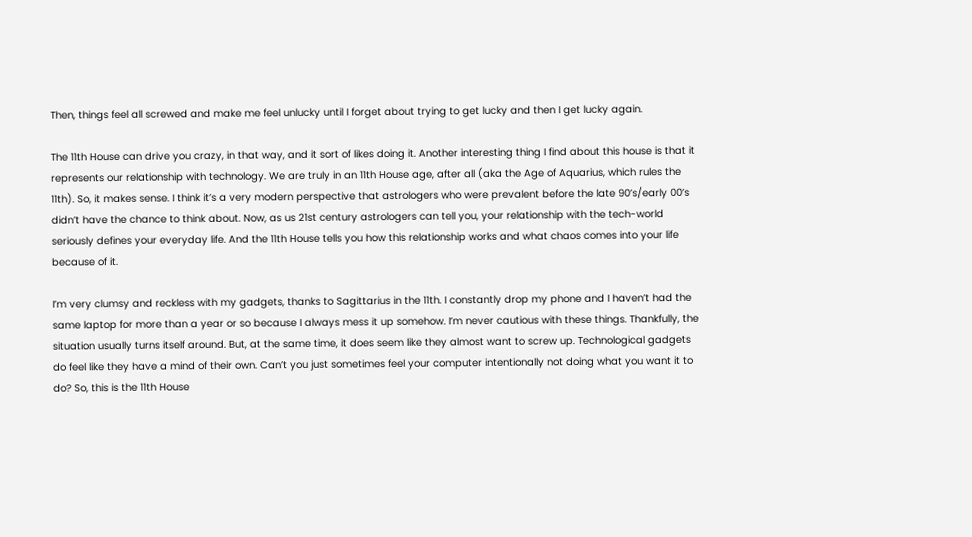Then, things feel all screwed and make me feel unlucky until I forget about trying to get lucky and then I get lucky again.

The 11th House can drive you crazy, in that way, and it sort of likes doing it. Another interesting thing I find about this house is that it represents our relationship with technology. We are truly in an 11th House age, after all (aka the Age of Aquarius, which rules the 11th). So, it makes sense. I think it’s a very modern perspective that astrologers who were prevalent before the late 90’s/early 00’s didn’t have the chance to think about. Now, as us 21st century astrologers can tell you, your relationship with the tech-world seriously defines your everyday life. And the 11th House tells you how this relationship works and what chaos comes into your life because of it.

I’m very clumsy and reckless with my gadgets, thanks to Sagittarius in the 11th. I constantly drop my phone and I haven’t had the same laptop for more than a year or so because I always mess it up somehow. I’m never cautious with these things. Thankfully, the situation usually turns itself around. But, at the same time, it does seem like they almost want to screw up. Technological gadgets do feel like they have a mind of their own. Can’t you just sometimes feel your computer intentionally not doing what you want it to do? So, this is the 11th House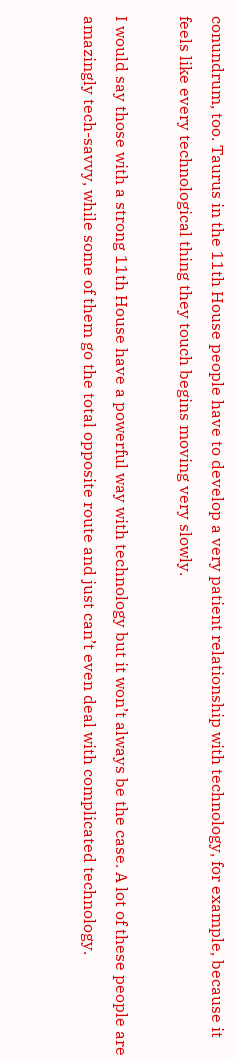conundrum, too. Taurus in the 11th House people have to develop a very patient relationship with technology, for example, because it feels like every technological thing they touch begins moving very slowly.

I would say those with a strong 11th House have a powerful way with technology but it won’t always be the case. A lot of these people are amazingly tech-savvy, while some of them go the total opposite route and just can’t even deal with complicated technology.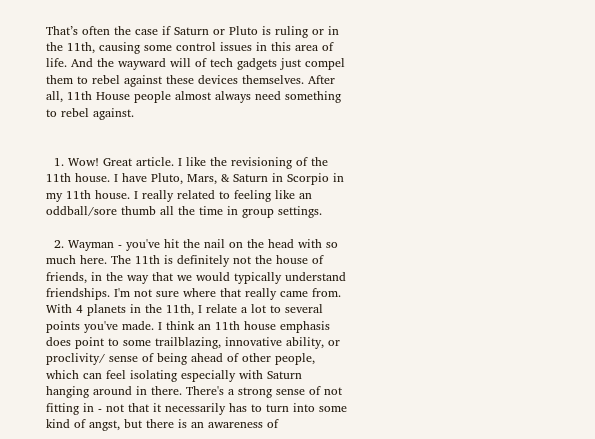That’s often the case if Saturn or Pluto is ruling or in the 11th, causing some control issues in this area of life. And the wayward will of tech gadgets just compel them to rebel against these devices themselves. After all, 11th House people almost always need something to rebel against.


  1. Wow! Great article. I like the revisioning of the 11th house. I have Pluto, Mars, & Saturn in Scorpio in my 11th house. I really related to feeling like an oddball/sore thumb all the time in group settings.

  2. Wayman - you've hit the nail on the head with so much here. The 11th is definitely not the house of friends, in the way that we would typically understand friendships. I'm not sure where that really came from. With 4 planets in the 11th, I relate a lot to several points you've made. I think an 11th house emphasis does point to some trailblazing, innovative ability, or proclivity/ sense of being ahead of other people, which can feel isolating especially with Saturn hanging around in there. There's a strong sense of not fitting in - not that it necessarily has to turn into some kind of angst, but there is an awareness of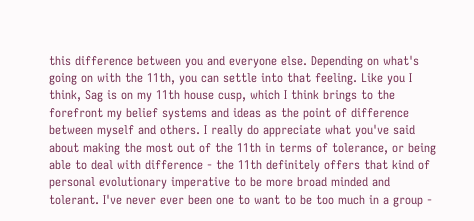this difference between you and everyone else. Depending on what's going on with the 11th, you can settle into that feeling. Like you I think, Sag is on my 11th house cusp, which I think brings to the forefront my belief systems and ideas as the point of difference between myself and others. I really do appreciate what you've said about making the most out of the 11th in terms of tolerance, or being able to deal with difference - the 11th definitely offers that kind of personal evolutionary imperative to be more broad minded and tolerant. I've never ever been one to want to be too much in a group -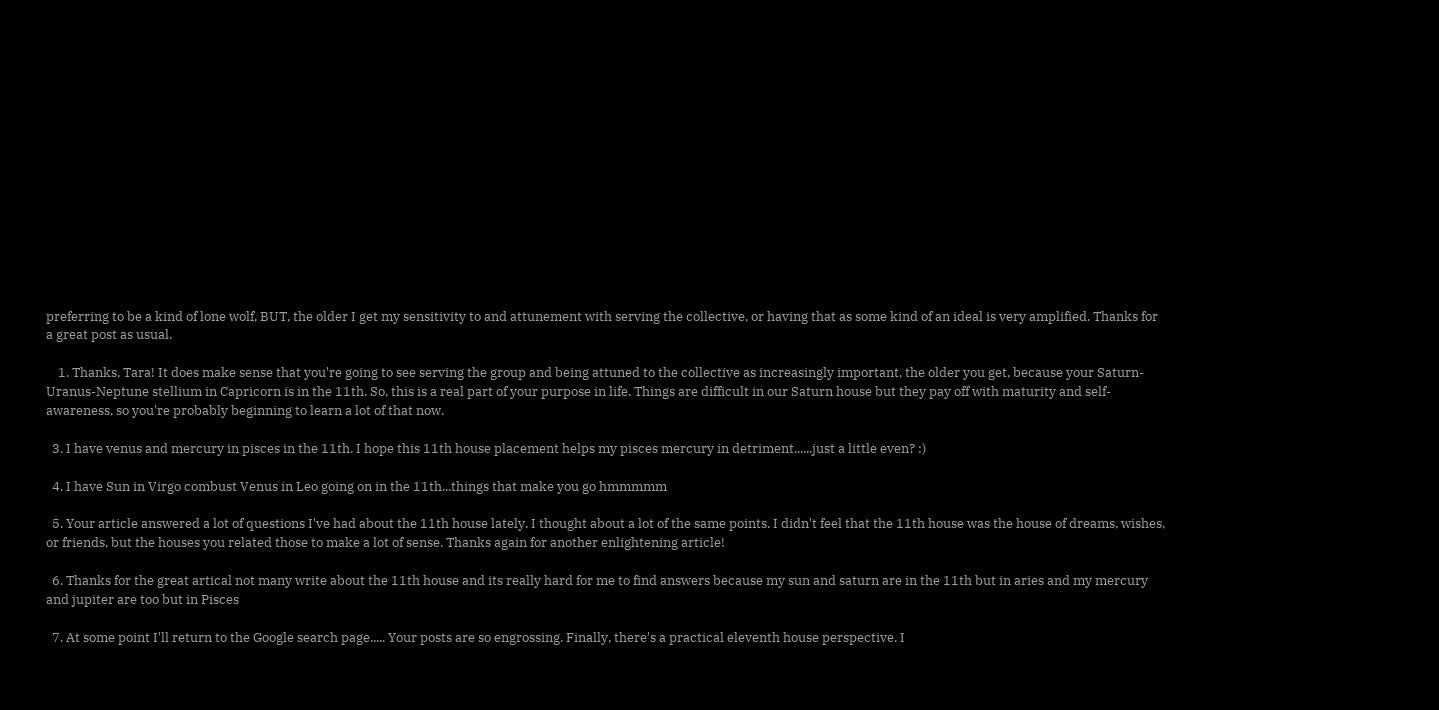preferring to be a kind of lone wolf, BUT, the older I get my sensitivity to and attunement with serving the collective, or having that as some kind of an ideal is very amplified. Thanks for a great post as usual.

    1. Thanks, Tara! It does make sense that you're going to see serving the group and being attuned to the collective as increasingly important, the older you get, because your Saturn-Uranus-Neptune stellium in Capricorn is in the 11th. So, this is a real part of your purpose in life. Things are difficult in our Saturn house but they pay off with maturity and self-awareness, so you're probably beginning to learn a lot of that now.

  3. I have venus and mercury in pisces in the 11th. I hope this 11th house placement helps my pisces mercury in detriment......just a little even? :)

  4. I have Sun in Virgo combust Venus in Leo going on in the 11th...things that make you go hmmmmm

  5. Your article answered a lot of questions I've had about the 11th house lately. I thought about a lot of the same points. I didn't feel that the 11th house was the house of dreams, wishes, or friends, but the houses you related those to make a lot of sense. Thanks again for another enlightening article!

  6. Thanks for the great artical not many write about the 11th house and its really hard for me to find answers because my sun and saturn are in the 11th but in aries and my mercury and jupiter are too but in Pisces

  7. At some point I'll return to the Google search page..... Your posts are so engrossing. Finally, there's a practical eleventh house perspective. I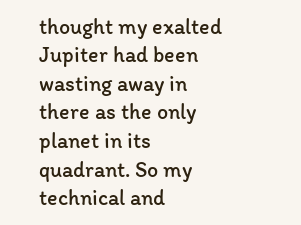thought my exalted Jupiter had been wasting away in there as the only planet in its quadrant. So my technical and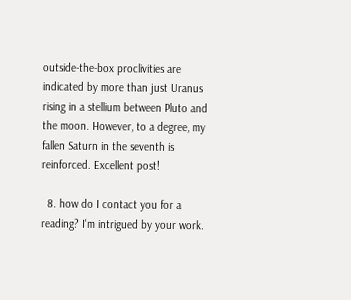outside-the-box proclivities are indicated by more than just Uranus rising in a stellium between Pluto and the moon. However, to a degree, my fallen Saturn in the seventh is reinforced. Excellent post!

  8. how do I contact you for a reading? I'm intrigued by your work.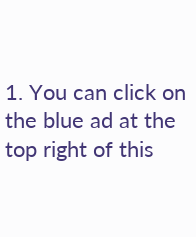1. You can click on the blue ad at the top right of this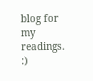blog for my readings. :)